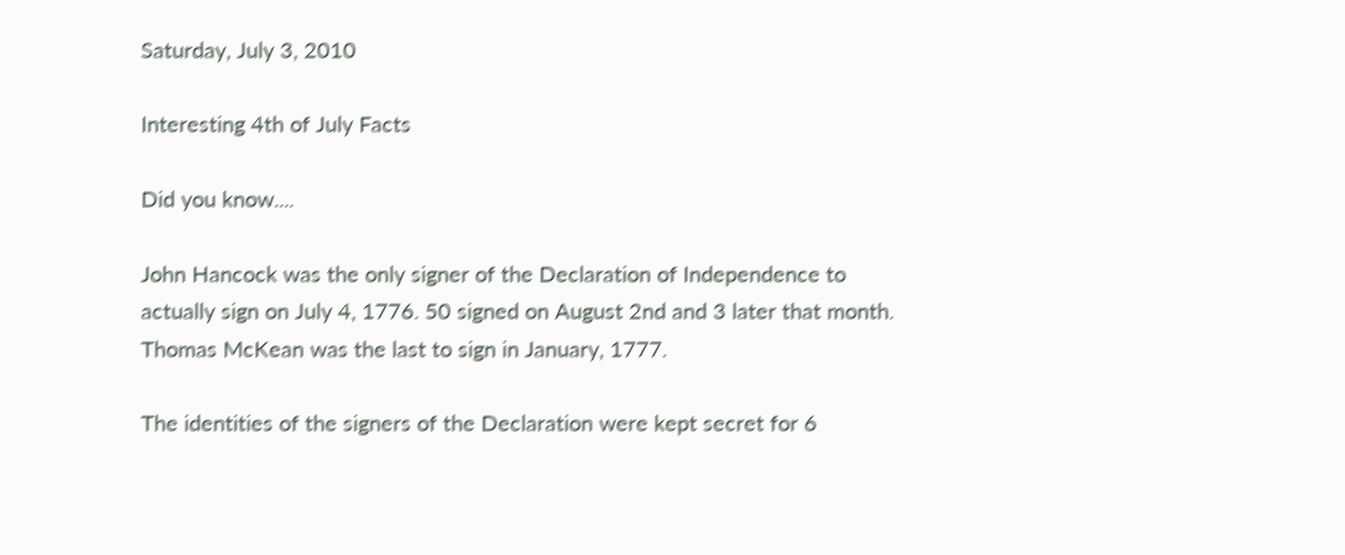Saturday, July 3, 2010

Interesting 4th of July Facts

Did you know....

John Hancock was the only signer of the Declaration of Independence to actually sign on July 4, 1776. 50 signed on August 2nd and 3 later that month. Thomas McKean was the last to sign in January, 1777.

The identities of the signers of the Declaration were kept secret for 6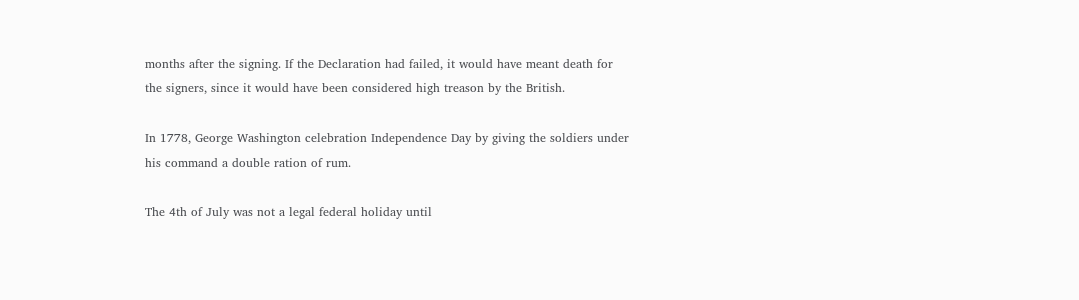months after the signing. If the Declaration had failed, it would have meant death for the signers, since it would have been considered high treason by the British.

In 1778, George Washington celebration Independence Day by giving the soldiers under his command a double ration of rum.

The 4th of July was not a legal federal holiday until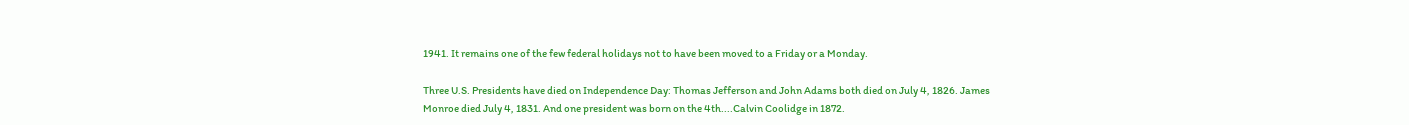1941. It remains one of the few federal holidays not to have been moved to a Friday or a Monday.

Three U.S. Presidents have died on Independence Day: Thomas Jefferson and John Adams both died on July 4, 1826. James Monroe died July 4, 1831. And one president was born on the 4th....Calvin Coolidge in 1872.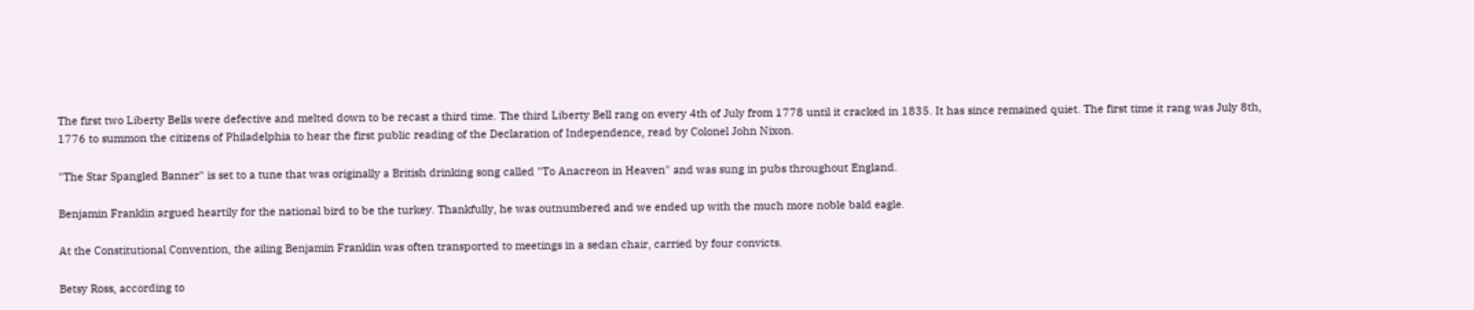The first two Liberty Bells were defective and melted down to be recast a third time. The third Liberty Bell rang on every 4th of July from 1778 until it cracked in 1835. It has since remained quiet. The first time it rang was July 8th, 1776 to summon the citizens of Philadelphia to hear the first public reading of the Declaration of Independence, read by Colonel John Nixon.

"The Star Spangled Banner" is set to a tune that was originally a British drinking song called "To Anacreon in Heaven" and was sung in pubs throughout England.

Benjamin Franklin argued heartily for the national bird to be the turkey. Thankfully, he was outnumbered and we ended up with the much more noble bald eagle.

At the Constitutional Convention, the ailing Benjamin Franklin was often transported to meetings in a sedan chair, carried by four convicts.

Betsy Ross, according to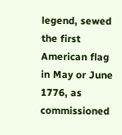legend, sewed the first American flag in May or June 1776, as commissioned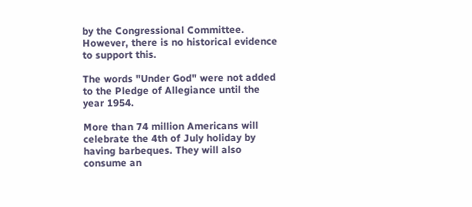by the Congressional Committee. However, there is no historical evidence to support this.

The words "Under God" were not added to the Pledge of Allegiance until the year 1954.

More than 74 million Americans will celebrate the 4th of July holiday by having barbeques. They will also consume an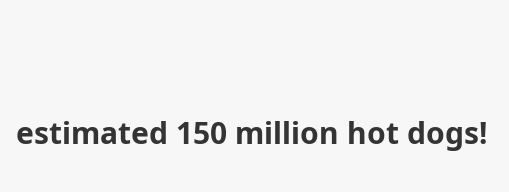estimated 150 million hot dogs!